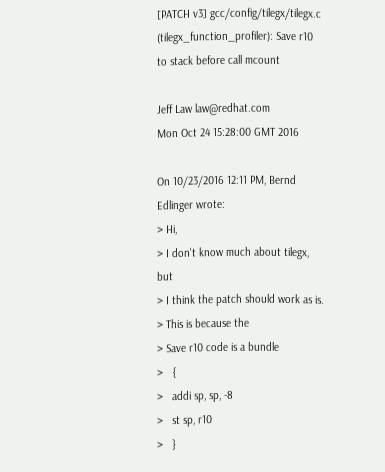[PATCH v3] gcc/config/tilegx/tilegx.c (tilegx_function_profiler): Save r10 to stack before call mcount

Jeff Law law@redhat.com
Mon Oct 24 15:28:00 GMT 2016

On 10/23/2016 12:11 PM, Bernd Edlinger wrote:
> Hi,
> I don't know much about tilegx, but
> I think the patch should work as is.
> This is because the
> Save r10 code is a bundle
>   {
>   addi sp, sp, -8
>   st sp, r10
>   }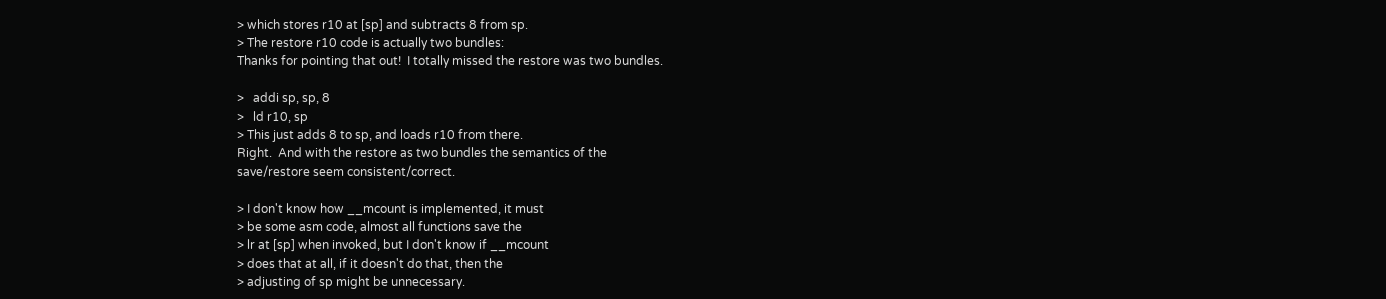> which stores r10 at [sp] and subtracts 8 from sp.
> The restore r10 code is actually two bundles:
Thanks for pointing that out!  I totally missed the restore was two bundles.

>   addi sp, sp, 8
>   ld r10, sp
> This just adds 8 to sp, and loads r10 from there.
Right.  And with the restore as two bundles the semantics of the
save/restore seem consistent/correct.

> I don't know how __mcount is implemented, it must
> be some asm code, almost all functions save the
> lr at [sp] when invoked, but I don't know if __mcount
> does that at all, if it doesn't do that, then the
> adjusting of sp might be unnecessary.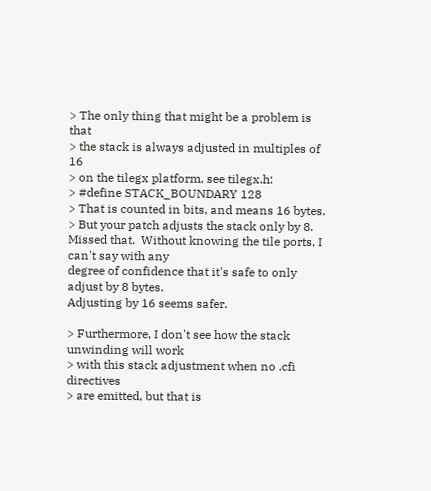> The only thing that might be a problem is that
> the stack is always adjusted in multiples of 16
> on the tilegx platform, see tilegx.h:
> #define STACK_BOUNDARY 128
> That is counted in bits, and means 16 bytes.
> But your patch adjusts the stack only by 8.
Missed that.  Without knowing the tile ports, I can't say with any
degree of confidence that it's safe to only adjust by 8 bytes.
Adjusting by 16 seems safer.

> Furthermore, I don't see how the stack unwinding will work
> with this stack adjustment when no .cfi directives
> are emitted, but that is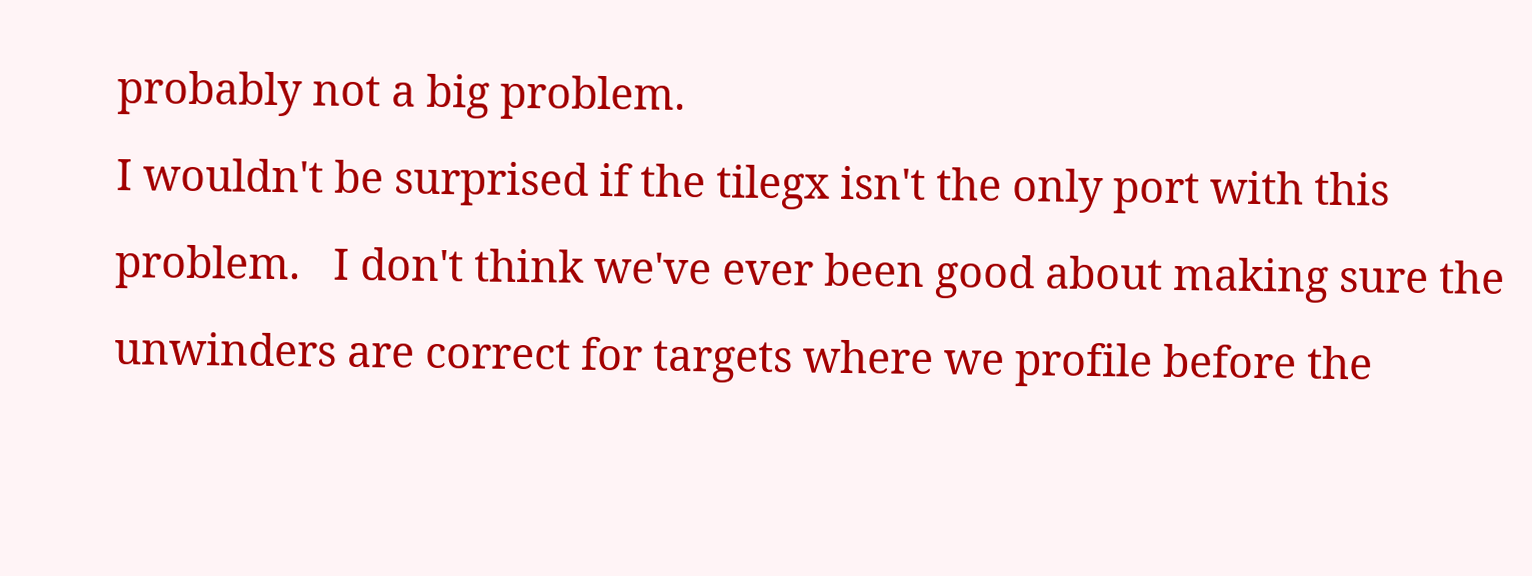probably not a big problem.
I wouldn't be surprised if the tilegx isn't the only port with this
problem.   I don't think we've ever been good about making sure the
unwinders are correct for targets where we profile before the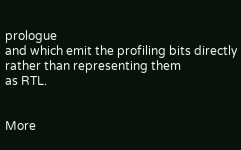prologue
and which emit the profiling bits directly rather than representing them
as RTL.


More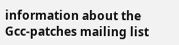information about the Gcc-patches mailing list